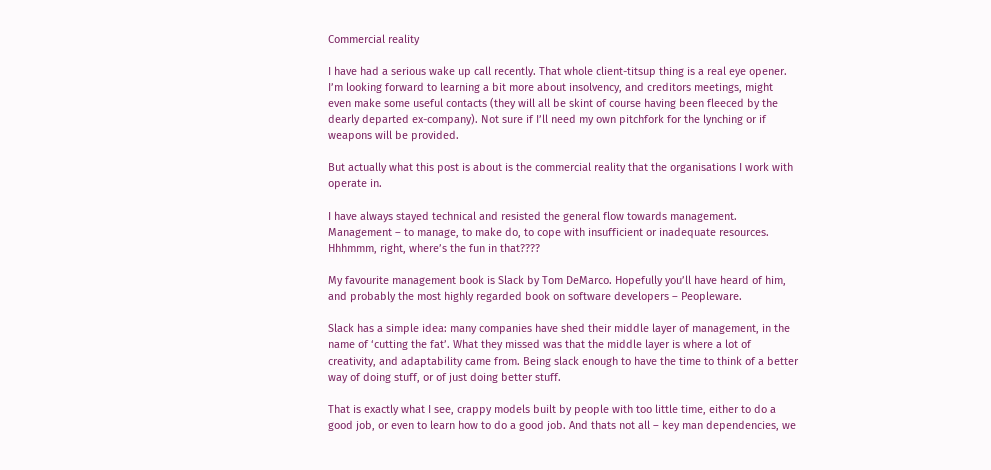Commercial reality

I have had a serious wake up call recently. That whole client-titsup thing is a real eye opener. I’m looking forward to learning a bit more about insolvency, and creditors meetings, might even make some useful contacts (they will all be skint of course having been fleeced by the dearly departed ex-company). Not sure if I’ll need my own pitchfork for the lynching or if weapons will be provided.

But actually what this post is about is the commercial reality that the organisations I work with operate in.

I have always stayed technical and resisted the general flow towards management. Management – to manage, to make do, to cope with insufficient or inadequate resources. Hhhmmm, right, where’s the fun in that????

My favourite management book is Slack by Tom DeMarco. Hopefully you’ll have heard of him, and probably the most highly regarded book on software developers – Peopleware.

Slack has a simple idea: many companies have shed their middle layer of management, in the name of ‘cutting the fat’. What they missed was that the middle layer is where a lot of creativity, and adaptability came from. Being slack enough to have the time to think of a better way of doing stuff, or of just doing better stuff.

That is exactly what I see, crappy models built by people with too little time, either to do a good job, or even to learn how to do a good job. And thats not all – key man dependencies, we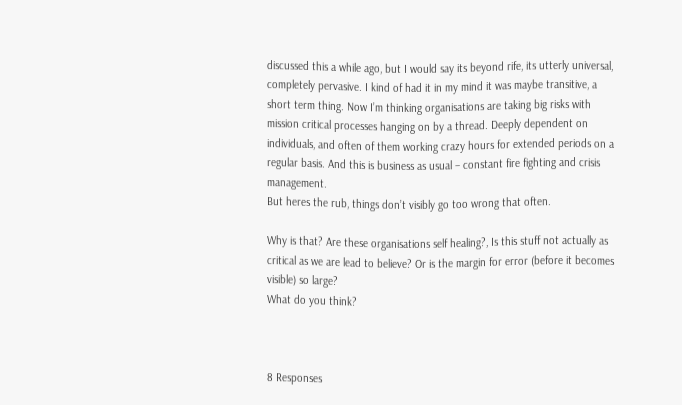discussed this a while ago, but I would say its beyond rife, its utterly universal, completely pervasive. I kind of had it in my mind it was maybe transitive, a short term thing. Now I’m thinking organisations are taking big risks with mission critical processes hanging on by a thread. Deeply dependent on individuals, and often of them working crazy hours for extended periods on a regular basis. And this is business as usual – constant fire fighting and crisis management.
But heres the rub, things don’t visibly go too wrong that often.

Why is that? Are these organisations self healing?, Is this stuff not actually as critical as we are lead to believe? Or is the margin for error (before it becomes visible) so large?
What do you think?



8 Responses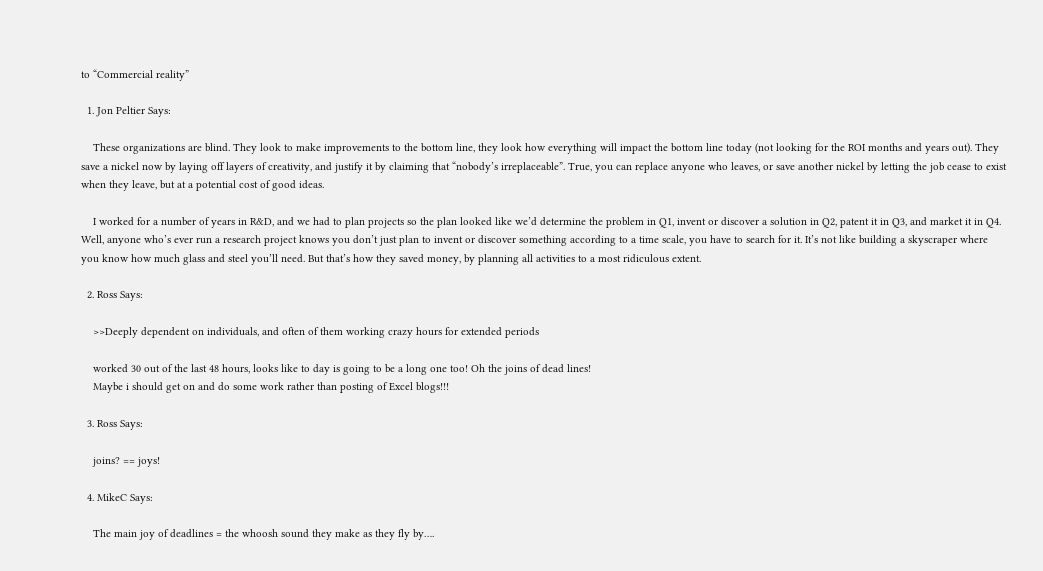to “Commercial reality”

  1. Jon Peltier Says:

    These organizations are blind. They look to make improvements to the bottom line, they look how everything will impact the bottom line today (not looking for the ROI months and years out). They save a nickel now by laying off layers of creativity, and justify it by claiming that “nobody’s irreplaceable”. True, you can replace anyone who leaves, or save another nickel by letting the job cease to exist when they leave, but at a potential cost of good ideas.

    I worked for a number of years in R&D, and we had to plan projects so the plan looked like we’d determine the problem in Q1, invent or discover a solution in Q2, patent it in Q3, and market it in Q4. Well, anyone who’s ever run a research project knows you don’t just plan to invent or discover something according to a time scale, you have to search for it. It’s not like building a skyscraper where you know how much glass and steel you’ll need. But that’s how they saved money, by planning all activities to a most ridiculous extent.

  2. Ross Says:

    >>Deeply dependent on individuals, and often of them working crazy hours for extended periods

    worked 30 out of the last 48 hours, looks like to day is going to be a long one too! Oh the joins of dead lines!
    Maybe i should get on and do some work rather than posting of Excel blogs!!!

  3. Ross Says:

    joins? == joys!

  4. MikeC Says:

    The main joy of deadlines = the whoosh sound they make as they fly by….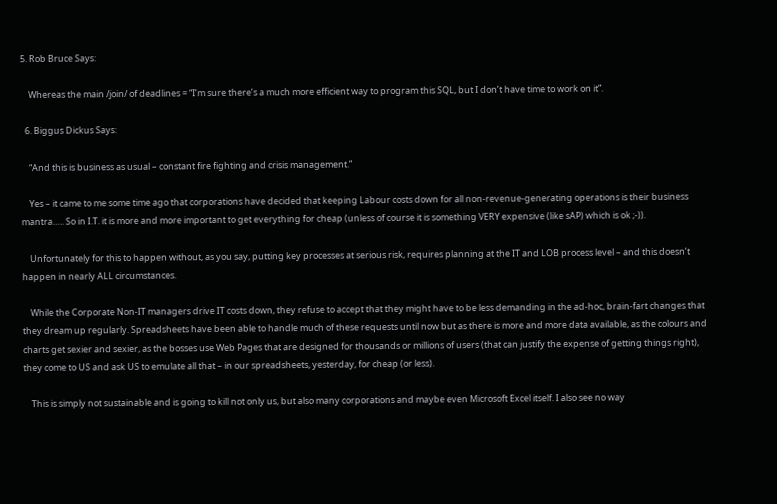5. Rob Bruce Says:

    Whereas the main /join/ of deadlines = “I’m sure there’s a much more efficient way to program this SQL, but I don’t have time to work on it”.

  6. Biggus Dickus Says:

    “And this is business as usual – constant fire fighting and crisis management.”

    Yes – it came to me some time ago that corporations have decided that keeping Labour costs down for all non-revenue-generating operations is their business mantra….. So in I.T. it is more and more important to get everything for cheap (unless of course it is something VERY expensive (like sAP) which is ok ;-)).

    Unfortunately for this to happen without, as you say, putting key processes at serious risk, requires planning at the IT and LOB process level – and this doesn’t happen in nearly ALL circumstances.

    While the Corporate Non-IT managers drive IT costs down, they refuse to accept that they might have to be less demanding in the ad-hoc, brain-fart changes that they dream up regularly. Spreadsheets have been able to handle much of these requests until now but as there is more and more data available, as the colours and charts get sexier and sexier, as the bosses use Web Pages that are designed for thousands or millions of users (that can justify the expense of getting things right), they come to US and ask US to emulate all that – in our spreadsheets, yesterday, for cheap (or less).

    This is simply not sustainable and is going to kill not only us, but also many corporations and maybe even Microsoft Excel itself. I also see no way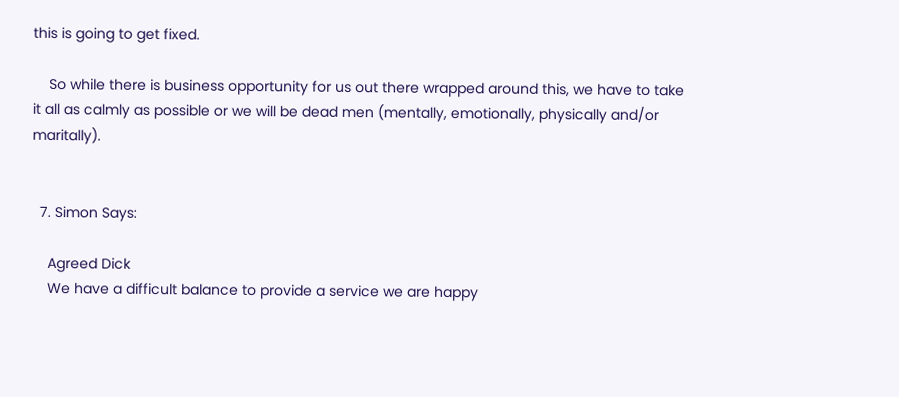this is going to get fixed.

    So while there is business opportunity for us out there wrapped around this, we have to take it all as calmly as possible or we will be dead men (mentally, emotionally, physically and/or maritally).


  7. Simon Says:

    Agreed Dick
    We have a difficult balance to provide a service we are happy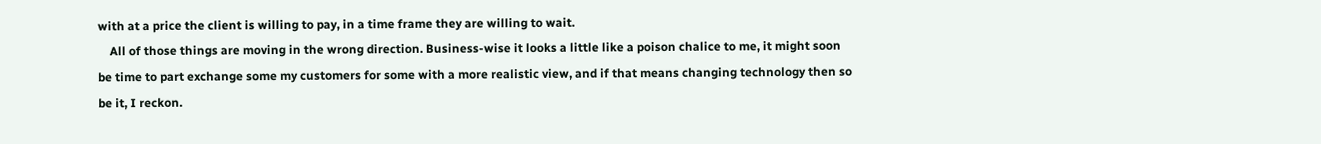with at a price the client is willing to pay, in a time frame they are willing to wait.
    All of those things are moving in the wrong direction. Business-wise it looks a little like a poison chalice to me, it might soon be time to part exchange some my customers for some with a more realistic view, and if that means changing technology then so be it, I reckon.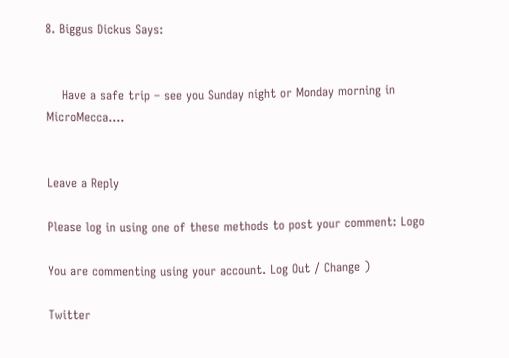8. Biggus Dickus Says:


    Have a safe trip – see you Sunday night or Monday morning in MicroMecca….


Leave a Reply

Please log in using one of these methods to post your comment: Logo

You are commenting using your account. Log Out / Change )

Twitter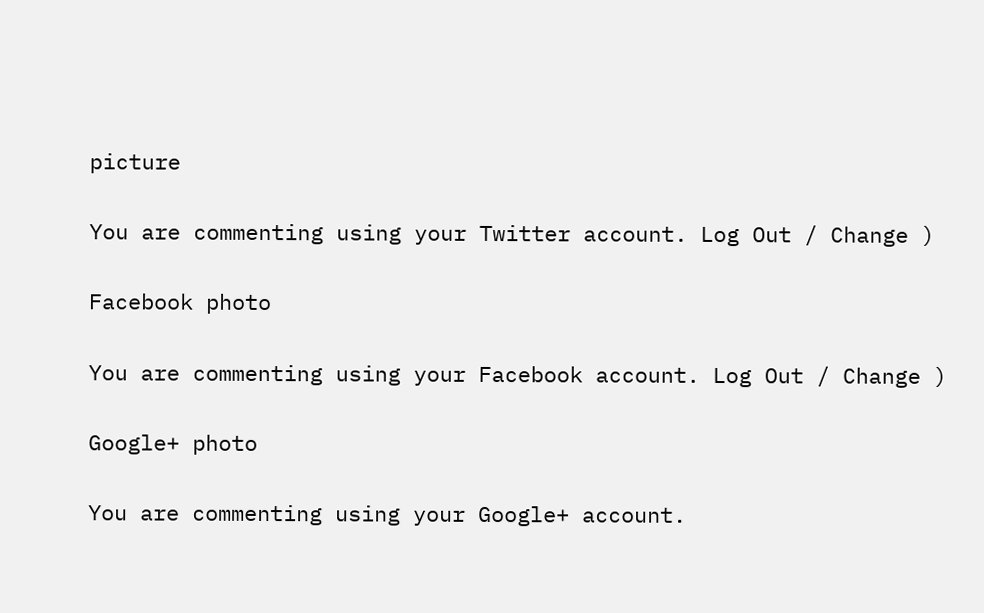picture

You are commenting using your Twitter account. Log Out / Change )

Facebook photo

You are commenting using your Facebook account. Log Out / Change )

Google+ photo

You are commenting using your Google+ account.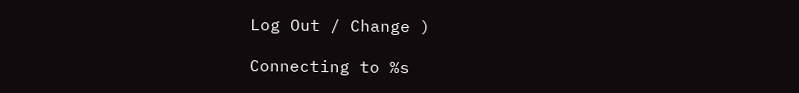Log Out / Change )

Connecting to %s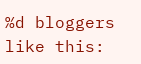%d bloggers like this: